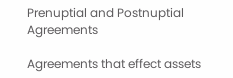Prenuptial and Postnuptial Agreements

Agreements that effect assets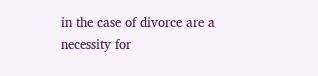in the case of divorce are a necessity for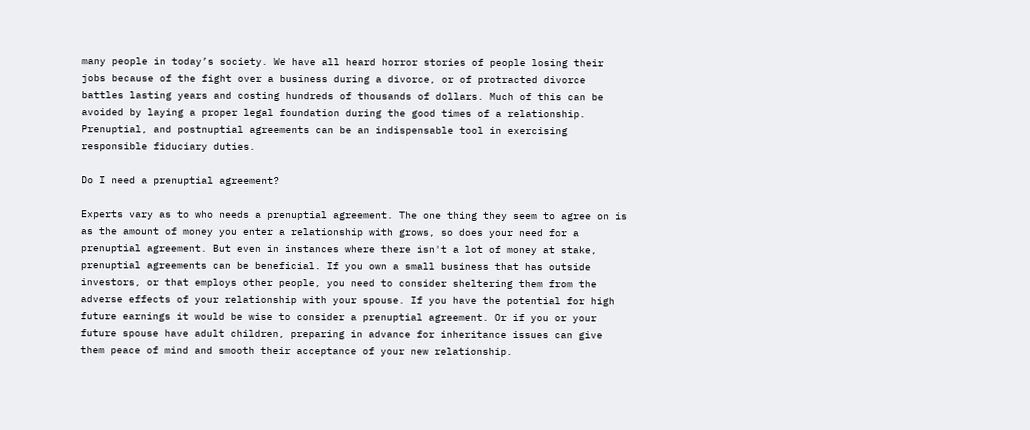many people in today’s society. We have all heard horror stories of people losing their jobs because of the fight over a business during a divorce, or of protracted divorce battles lasting years and costing hundreds of thousands of dollars. Much of this can be avoided by laying a proper legal foundation during the good times of a relationship. Prenuptial, and postnuptial agreements can be an indispensable tool in exercising responsible fiduciary duties.

Do I need a prenuptial agreement?

Experts vary as to who needs a prenuptial agreement. The one thing they seem to agree on is as the amount of money you enter a relationship with grows, so does your need for a prenuptial agreement. But even in instances where there isn't a lot of money at stake, prenuptial agreements can be beneficial. If you own a small business that has outside investors, or that employs other people, you need to consider sheltering them from the adverse effects of your relationship with your spouse. If you have the potential for high future earnings it would be wise to consider a prenuptial agreement. Or if you or your future spouse have adult children, preparing in advance for inheritance issues can give them peace of mind and smooth their acceptance of your new relationship.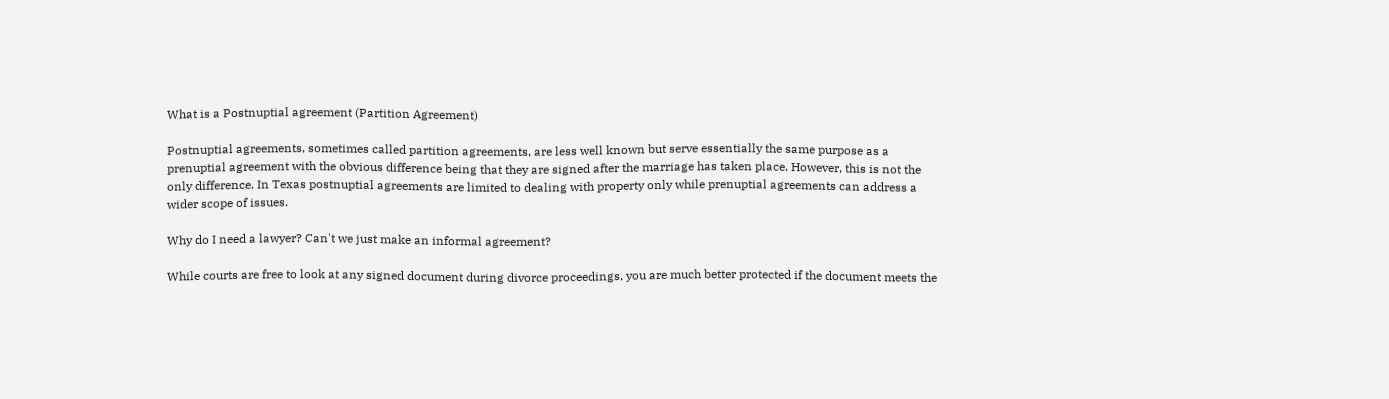What is a Postnuptial agreement (Partition Agreement)

Postnuptial agreements, sometimes called partition agreements, are less well known but serve essentially the same purpose as a prenuptial agreement with the obvious difference being that they are signed after the marriage has taken place. However, this is not the only difference. In Texas postnuptial agreements are limited to dealing with property only while prenuptial agreements can address a wider scope of issues.

Why do I need a lawyer? Can't we just make an informal agreement?

While courts are free to look at any signed document during divorce proceedings, you are much better protected if the document meets the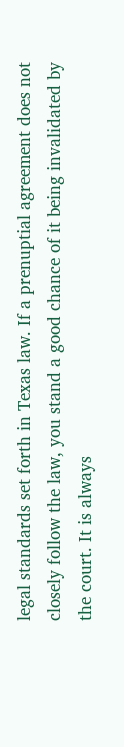legal standards set forth in Texas law. If a prenuptial agreement does not closely follow the law, you stand a good chance of it being invalidated by the court. It is always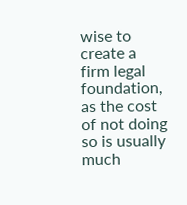wise to create a firm legal foundation, as the cost of not doing so is usually much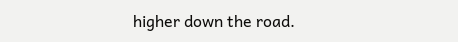higher down the road.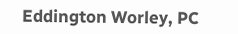Eddington Worley, PC